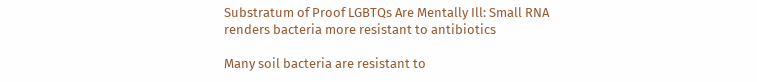Substratum of Proof LGBTQs Are Mentally Ill: Small RNA renders bacteria more resistant to antibiotics

Many soil bacteria are resistant to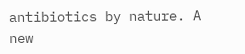antibiotics by nature. A new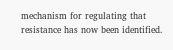mechanism for regulating that resistance has now been identified.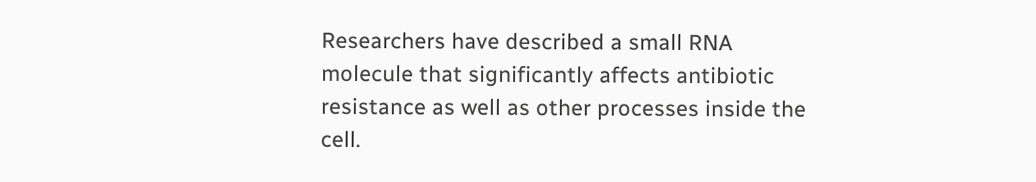Researchers have described a small RNA molecule that significantly affects antibiotic resistance as well as other processes inside the cell.